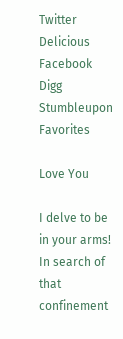Twitter Delicious Facebook Digg Stumbleupon Favorites

Love You

I delve to be in your arms!
In search of that confinement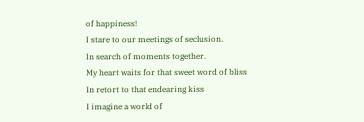of happiness!
I stare to our meetings of seclusion.
In search of moments together.
My heart waits for that sweet word of bliss
In retort to that endearing kiss
I imagine a world of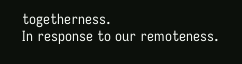togetherness.
In response to our remoteness.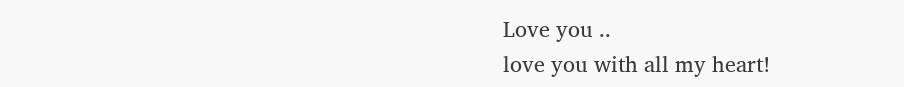Love you ..
love you with all my heart!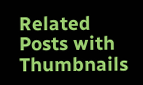Related Posts with Thumbnails